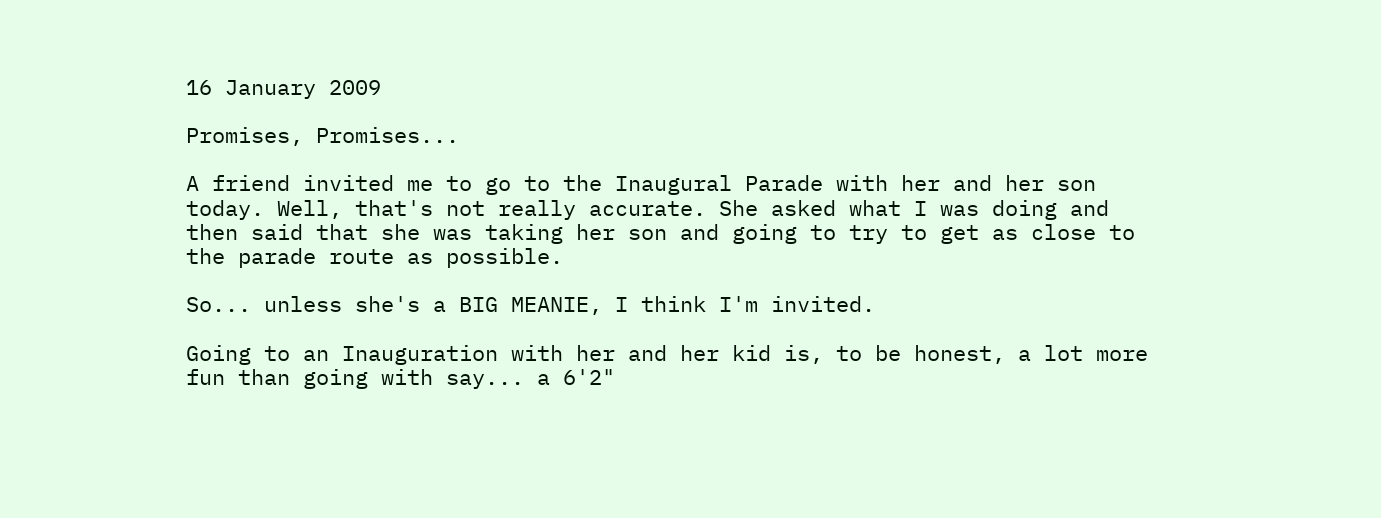16 January 2009

Promises, Promises...

A friend invited me to go to the Inaugural Parade with her and her son today. Well, that's not really accurate. She asked what I was doing and then said that she was taking her son and going to try to get as close to the parade route as possible.

So... unless she's a BIG MEANIE, I think I'm invited.

Going to an Inauguration with her and her kid is, to be honest, a lot more fun than going with say... a 6'2"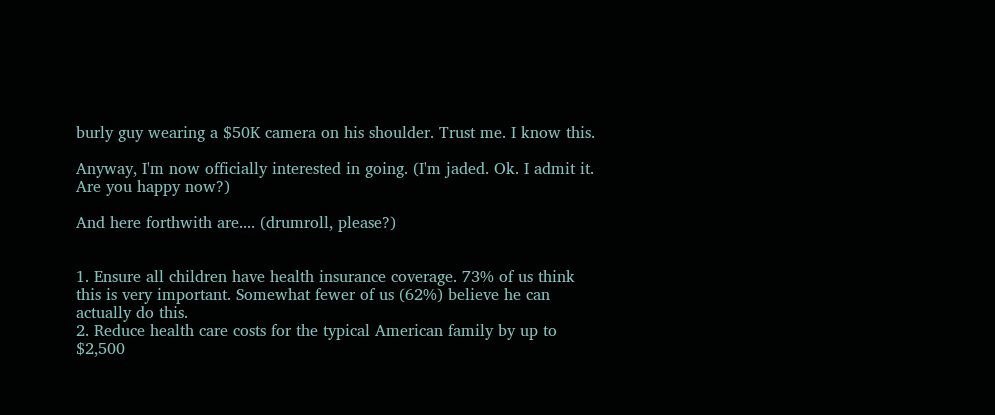burly guy wearing a $50K camera on his shoulder. Trust me. I know this.

Anyway, I'm now officially interested in going. (I'm jaded. Ok. I admit it. Are you happy now?)

And here forthwith are.... (drumroll, please?)


1. Ensure all children have health insurance coverage. 73% of us think this is very important. Somewhat fewer of us (62%) believe he can actually do this.
2. Reduce health care costs for the typical American family by up to $2,500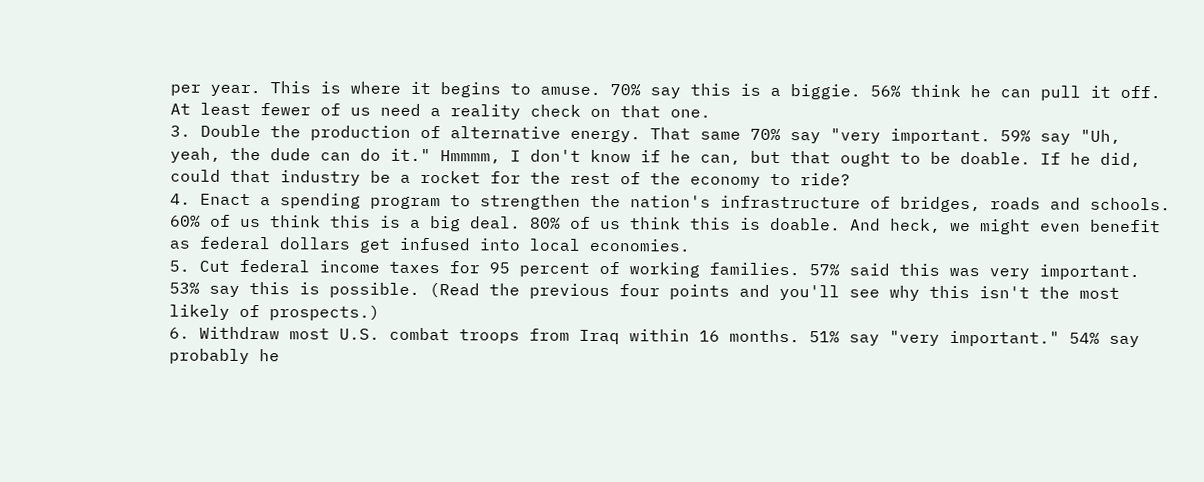per year. This is where it begins to amuse. 70% say this is a biggie. 56% think he can pull it off. At least fewer of us need a reality check on that one.
3. Double the production of alternative energy. That same 70% say "very important. 59% say "Uh, yeah, the dude can do it." Hmmmm, I don't know if he can, but that ought to be doable. If he did, could that industry be a rocket for the rest of the economy to ride?
4. Enact a spending program to strengthen the nation's infrastructure of bridges, roads and schools. 60% of us think this is a big deal. 80% of us think this is doable. And heck, we might even benefit as federal dollars get infused into local economies.
5. Cut federal income taxes for 95 percent of working families. 57% said this was very important. 53% say this is possible. (Read the previous four points and you'll see why this isn't the most likely of prospects.)
6. Withdraw most U.S. combat troops from Iraq within 16 months. 51% say "very important." 54% say probably he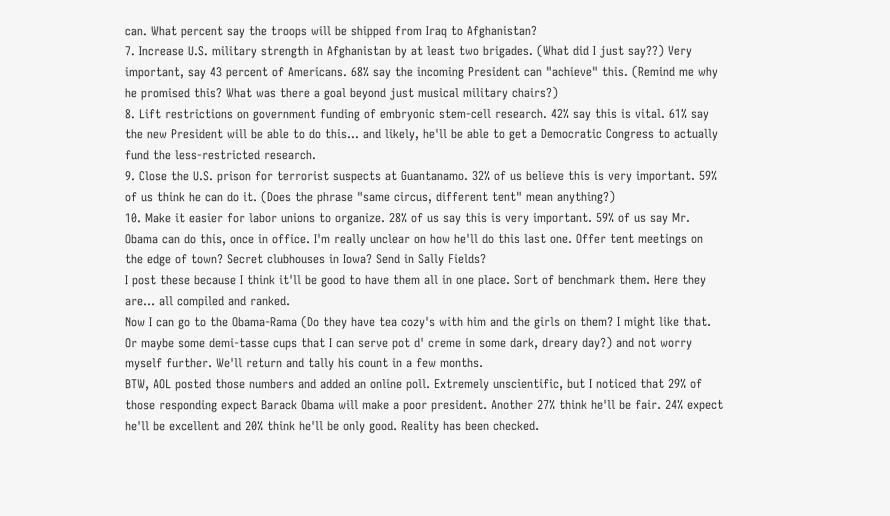can. What percent say the troops will be shipped from Iraq to Afghanistan?
7. Increase U.S. military strength in Afghanistan by at least two brigades. (What did I just say??) Very important, say 43 percent of Americans. 68% say the incoming President can "achieve" this. (Remind me why he promised this? What was there a goal beyond just musical military chairs?)
8. Lift restrictions on government funding of embryonic stem-cell research. 42% say this is vital. 61% say the new President will be able to do this... and likely, he'll be able to get a Democratic Congress to actually fund the less-restricted research.
9. Close the U.S. prison for terrorist suspects at Guantanamo. 32% of us believe this is very important. 59% of us think he can do it. (Does the phrase "same circus, different tent" mean anything?)
10. Make it easier for labor unions to organize. 28% of us say this is very important. 59% of us say Mr. Obama can do this, once in office. I'm really unclear on how he'll do this last one. Offer tent meetings on the edge of town? Secret clubhouses in Iowa? Send in Sally Fields?
I post these because I think it'll be good to have them all in one place. Sort of benchmark them. Here they are... all compiled and ranked.
Now I can go to the Obama-Rama (Do they have tea cozy's with him and the girls on them? I might like that. Or maybe some demi-tasse cups that I can serve pot d' creme in some dark, dreary day?) and not worry myself further. We'll return and tally his count in a few months.
BTW, AOL posted those numbers and added an online poll. Extremely unscientific, but I noticed that 29% of those responding expect Barack Obama will make a poor president. Another 27% think he'll be fair. 24% expect he'll be excellent and 20% think he'll be only good. Reality has been checked.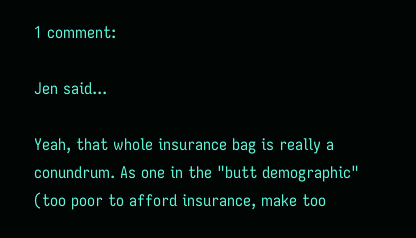1 comment:

Jen said...

Yeah, that whole insurance bag is really a conundrum. As one in the "butt demographic" (too poor to afford insurance, make too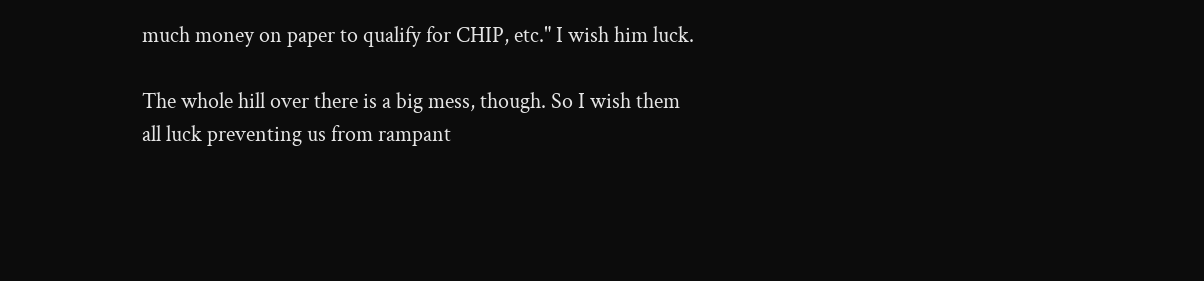much money on paper to qualify for CHIP, etc." I wish him luck.

The whole hill over there is a big mess, though. So I wish them all luck preventing us from rampant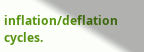inflation/deflation cycles.